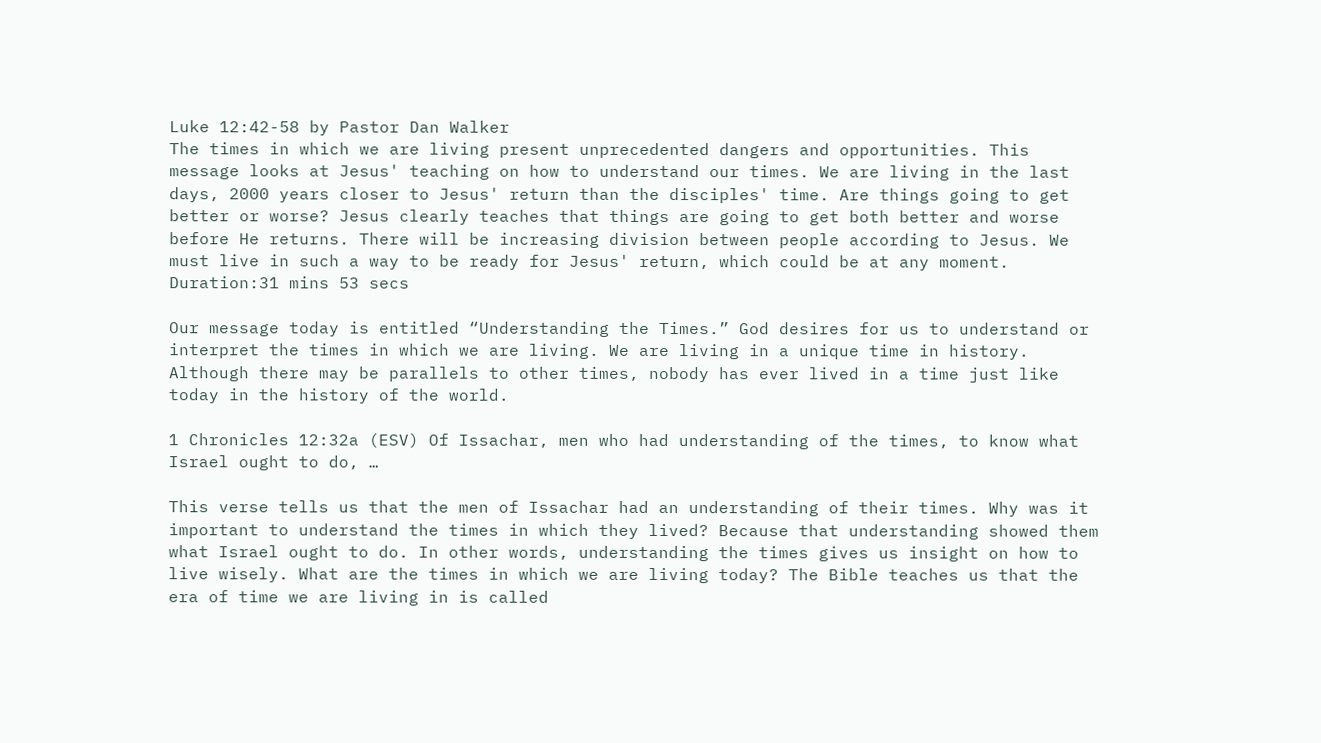Luke 12:42-58 by Pastor Dan Walker
The times in which we are living present unprecedented dangers and opportunities. This message looks at Jesus' teaching on how to understand our times. We are living in the last days, 2000 years closer to Jesus' return than the disciples' time. Are things going to get better or worse? Jesus clearly teaches that things are going to get both better and worse before He returns. There will be increasing division between people according to Jesus. We must live in such a way to be ready for Jesus' return, which could be at any moment.
Duration:31 mins 53 secs

Our message today is entitled “Understanding the Times.” God desires for us to understand or interpret the times in which we are living. We are living in a unique time in history. Although there may be parallels to other times, nobody has ever lived in a time just like today in the history of the world.

1 Chronicles 12:32a (ESV) Of Issachar, men who had understanding of the times, to know what Israel ought to do, …

This verse tells us that the men of Issachar had an understanding of their times. Why was it important to understand the times in which they lived? Because that understanding showed them what Israel ought to do. In other words, understanding the times gives us insight on how to live wisely. What are the times in which we are living today? The Bible teaches us that the era of time we are living in is called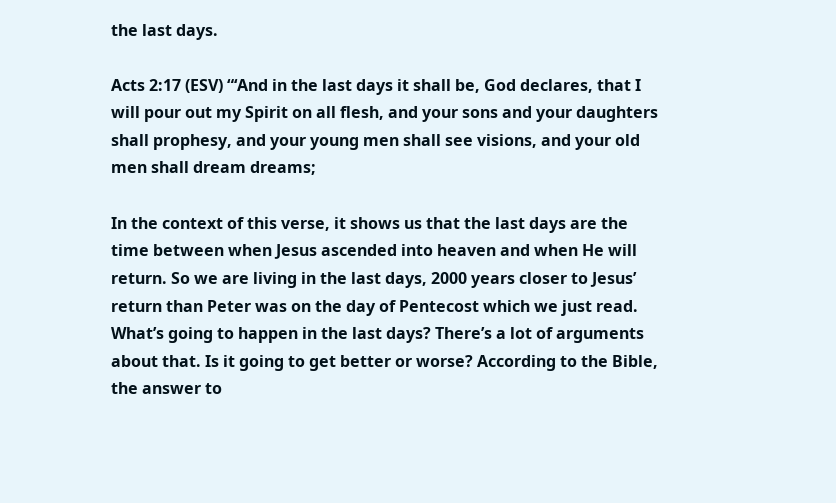the last days.

Acts 2:17 (ESV) “‘And in the last days it shall be, God declares, that I will pour out my Spirit on all flesh, and your sons and your daughters shall prophesy, and your young men shall see visions, and your old men shall dream dreams;

In the context of this verse, it shows us that the last days are the time between when Jesus ascended into heaven and when He will return. So we are living in the last days, 2000 years closer to Jesus’ return than Peter was on the day of Pentecost which we just read. What’s going to happen in the last days? There’s a lot of arguments about that. Is it going to get better or worse? According to the Bible, the answer to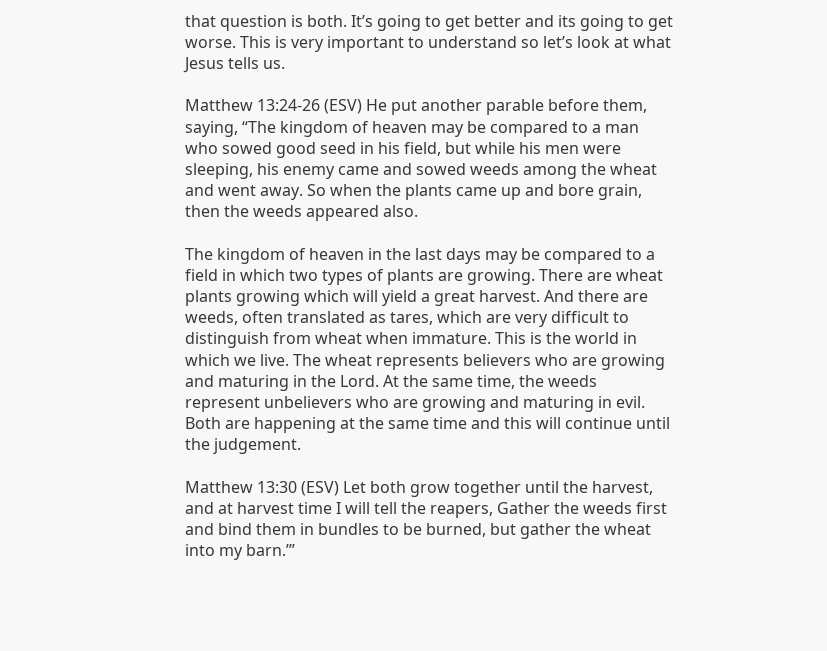that question is both. It’s going to get better and its going to get worse. This is very important to understand so let’s look at what Jesus tells us.

Matthew 13:24-26 (ESV) He put another parable before them, saying, “The kingdom of heaven may be compared to a man who sowed good seed in his field, but while his men were sleeping, his enemy came and sowed weeds among the wheat and went away. So when the plants came up and bore grain, then the weeds appeared also.

The kingdom of heaven in the last days may be compared to a field in which two types of plants are growing. There are wheat plants growing which will yield a great harvest. And there are weeds, often translated as tares, which are very difficult to distinguish from wheat when immature. This is the world in which we live. The wheat represents believers who are growing and maturing in the Lord. At the same time, the weeds represent unbelievers who are growing and maturing in evil. Both are happening at the same time and this will continue until the judgement.

Matthew 13:30 (ESV) Let both grow together until the harvest, and at harvest time I will tell the reapers, Gather the weeds first and bind them in bundles to be burned, but gather the wheat into my barn.’”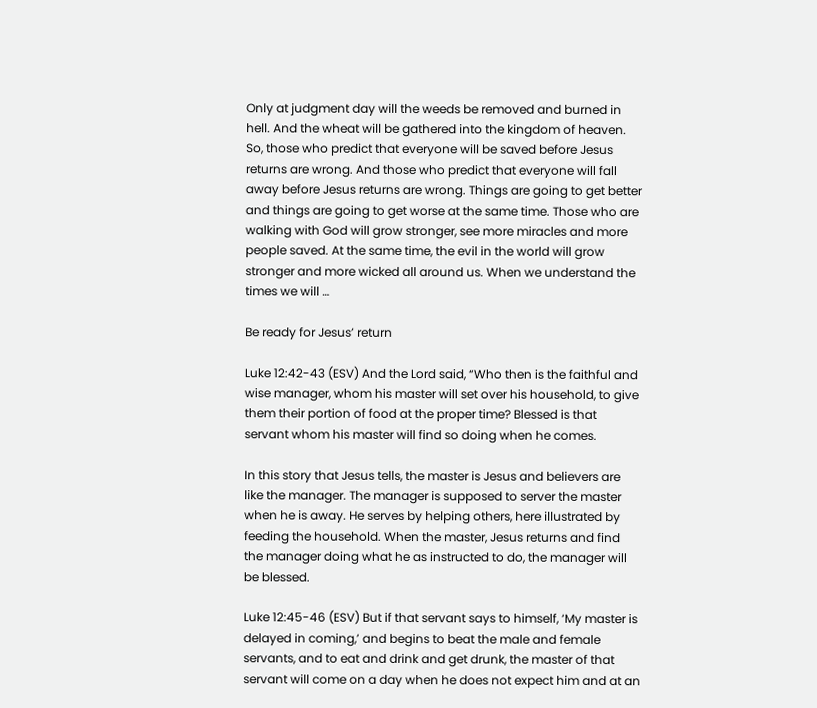Only at judgment day will the weeds be removed and burned in hell. And the wheat will be gathered into the kingdom of heaven. So, those who predict that everyone will be saved before Jesus returns are wrong. And those who predict that everyone will fall away before Jesus returns are wrong. Things are going to get better and things are going to get worse at the same time. Those who are walking with God will grow stronger, see more miracles and more people saved. At the same time, the evil in the world will grow stronger and more wicked all around us. When we understand the times we will …

Be ready for Jesus’ return

Luke 12:42-43 (ESV) And the Lord said, “Who then is the faithful and wise manager, whom his master will set over his household, to give them their portion of food at the proper time? Blessed is that servant whom his master will find so doing when he comes.

In this story that Jesus tells, the master is Jesus and believers are like the manager. The manager is supposed to server the master when he is away. He serves by helping others, here illustrated by feeding the household. When the master, Jesus returns and find the manager doing what he as instructed to do, the manager will be blessed.

Luke 12:45-46 (ESV) But if that servant says to himself, ‘My master is delayed in coming,’ and begins to beat the male and female servants, and to eat and drink and get drunk, the master of that servant will come on a day when he does not expect him and at an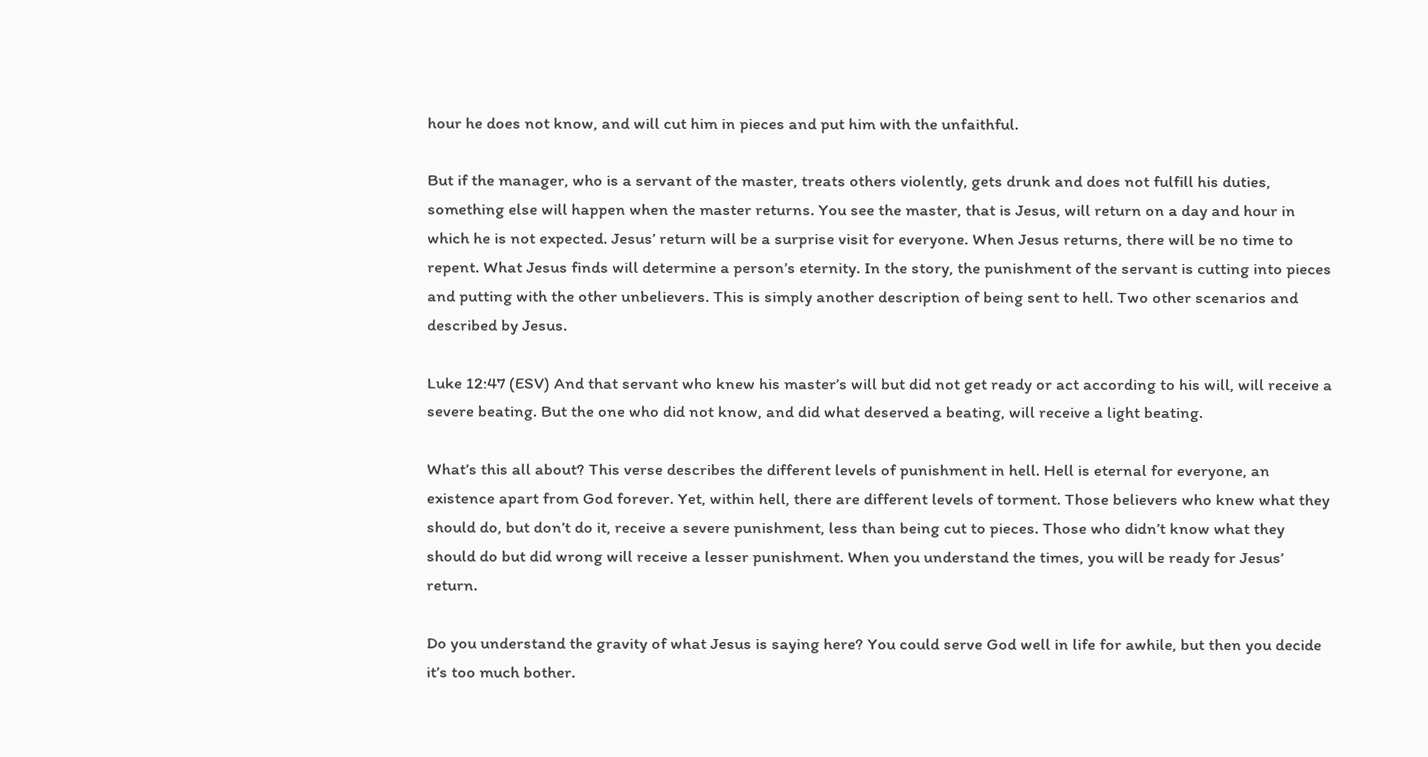hour he does not know, and will cut him in pieces and put him with the unfaithful.

But if the manager, who is a servant of the master, treats others violently, gets drunk and does not fulfill his duties, something else will happen when the master returns. You see the master, that is Jesus, will return on a day and hour in which he is not expected. Jesus’ return will be a surprise visit for everyone. When Jesus returns, there will be no time to repent. What Jesus finds will determine a person’s eternity. In the story, the punishment of the servant is cutting into pieces and putting with the other unbelievers. This is simply another description of being sent to hell. Two other scenarios and described by Jesus.

Luke 12:47 (ESV) And that servant who knew his master’s will but did not get ready or act according to his will, will receive a severe beating. But the one who did not know, and did what deserved a beating, will receive a light beating.

What’s this all about? This verse describes the different levels of punishment in hell. Hell is eternal for everyone, an existence apart from God forever. Yet, within hell, there are different levels of torment. Those believers who knew what they should do, but don’t do it, receive a severe punishment, less than being cut to pieces. Those who didn’t know what they should do but did wrong will receive a lesser punishment. When you understand the times, you will be ready for Jesus’ return.

Do you understand the gravity of what Jesus is saying here? You could serve God well in life for awhile, but then you decide it’s too much bother.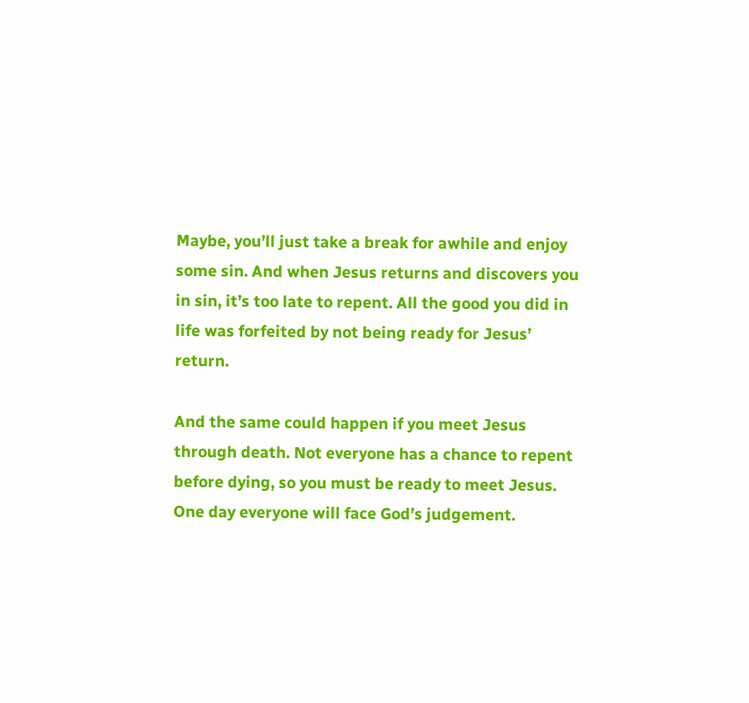Maybe, you’ll just take a break for awhile and enjoy some sin. And when Jesus returns and discovers you in sin, it’s too late to repent. All the good you did in life was forfeited by not being ready for Jesus’ return.

And the same could happen if you meet Jesus through death. Not everyone has a chance to repent before dying, so you must be ready to meet Jesus. One day everyone will face God’s judgement.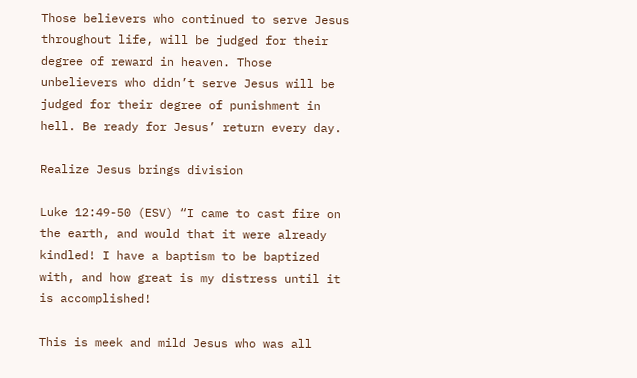Those believers who continued to serve Jesus throughout life, will be judged for their degree of reward in heaven. Those unbelievers who didn’t serve Jesus will be judged for their degree of punishment in hell. Be ready for Jesus’ return every day.

Realize Jesus brings division

Luke 12:49-50 (ESV) “I came to cast fire on the earth, and would that it were already kindled! I have a baptism to be baptized with, and how great is my distress until it is accomplished!

This is meek and mild Jesus who was all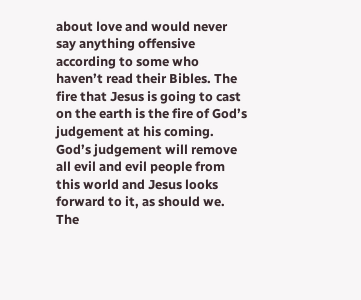about love and would never say anything offensive according to some who haven’t read their Bibles. The fire that Jesus is going to cast on the earth is the fire of God’s judgement at his coming. God’s judgement will remove all evil and evil people from this world and Jesus looks forward to it, as should we. The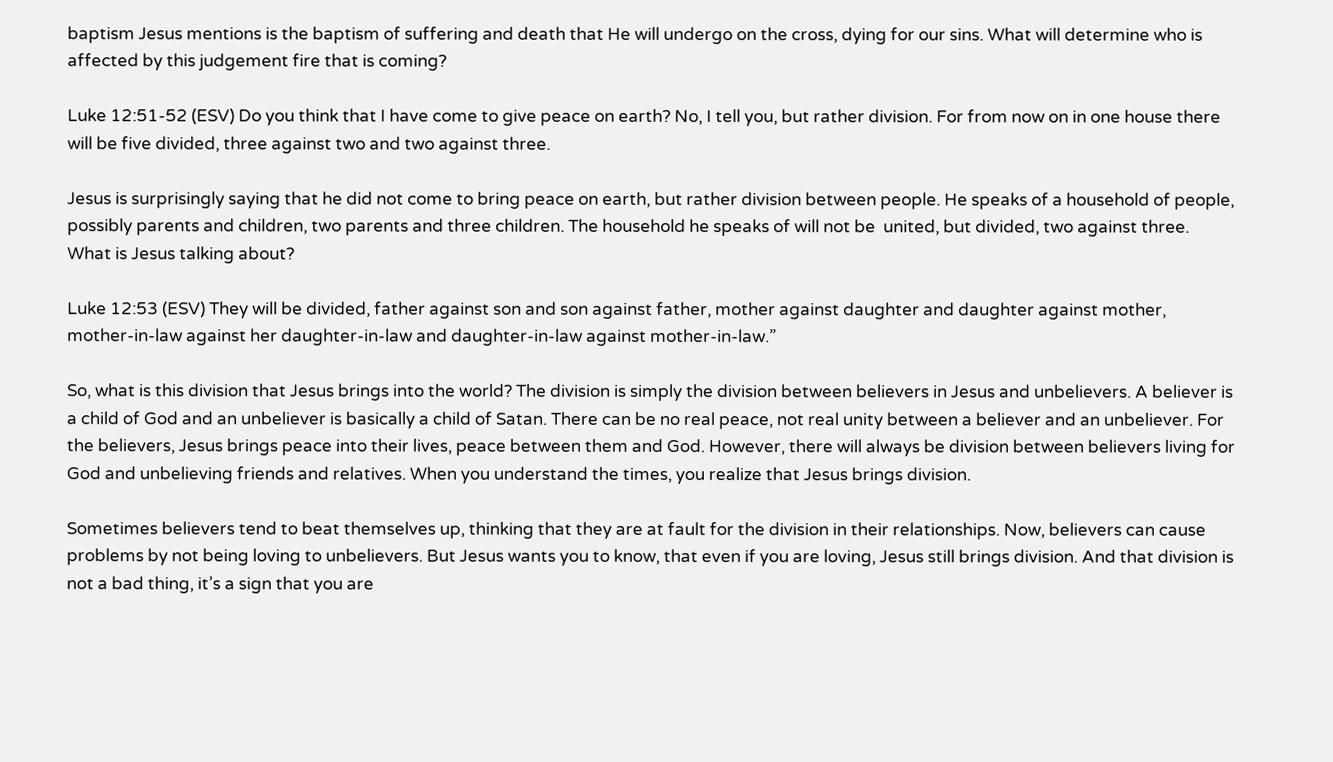baptism Jesus mentions is the baptism of suffering and death that He will undergo on the cross, dying for our sins. What will determine who is affected by this judgement fire that is coming?

Luke 12:51-52 (ESV) Do you think that I have come to give peace on earth? No, I tell you, but rather division. For from now on in one house there will be five divided, three against two and two against three.

Jesus is surprisingly saying that he did not come to bring peace on earth, but rather division between people. He speaks of a household of people, possibly parents and children, two parents and three children. The household he speaks of will not be  united, but divided, two against three. What is Jesus talking about?

Luke 12:53 (ESV) They will be divided, father against son and son against father, mother against daughter and daughter against mother, mother-in-law against her daughter-in-law and daughter-in-law against mother-in-law.”

So, what is this division that Jesus brings into the world? The division is simply the division between believers in Jesus and unbelievers. A believer is a child of God and an unbeliever is basically a child of Satan. There can be no real peace, not real unity between a believer and an unbeliever. For the believers, Jesus brings peace into their lives, peace between them and God. However, there will always be division between believers living for God and unbelieving friends and relatives. When you understand the times, you realize that Jesus brings division.

Sometimes believers tend to beat themselves up, thinking that they are at fault for the division in their relationships. Now, believers can cause problems by not being loving to unbelievers. But Jesus wants you to know, that even if you are loving, Jesus still brings division. And that division is not a bad thing, it’s a sign that you are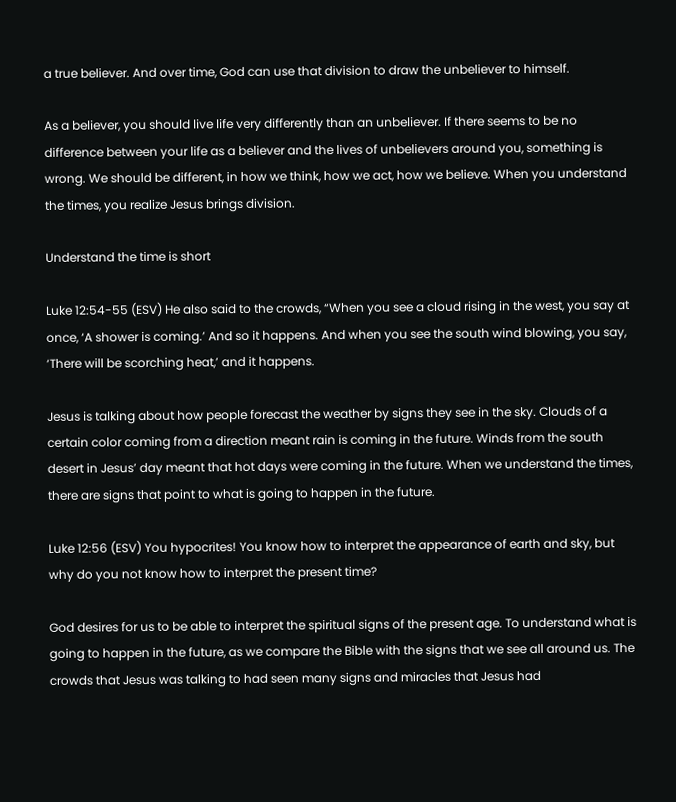a true believer. And over time, God can use that division to draw the unbeliever to himself.

As a believer, you should live life very differently than an unbeliever. If there seems to be no difference between your life as a believer and the lives of unbelievers around you, something is wrong. We should be different, in how we think, how we act, how we believe. When you understand the times, you realize Jesus brings division.

Understand the time is short

Luke 12:54-55 (ESV) He also said to the crowds, “When you see a cloud rising in the west, you say at once, ‘A shower is coming.’ And so it happens. And when you see the south wind blowing, you say, ‘There will be scorching heat,’ and it happens.

Jesus is talking about how people forecast the weather by signs they see in the sky. Clouds of a certain color coming from a direction meant rain is coming in the future. Winds from the south desert in Jesus’ day meant that hot days were coming in the future. When we understand the times, there are signs that point to what is going to happen in the future.

Luke 12:56 (ESV) You hypocrites! You know how to interpret the appearance of earth and sky, but why do you not know how to interpret the present time?

God desires for us to be able to interpret the spiritual signs of the present age. To understand what is going to happen in the future, as we compare the Bible with the signs that we see all around us. The crowds that Jesus was talking to had seen many signs and miracles that Jesus had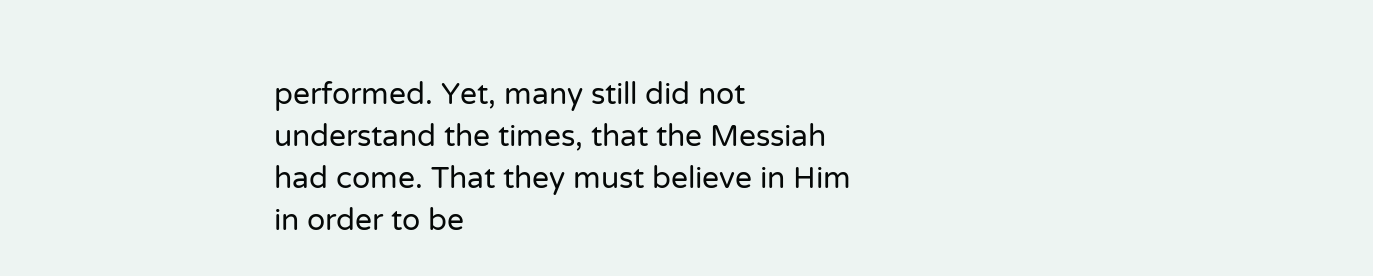performed. Yet, many still did not understand the times, that the Messiah had come. That they must believe in Him in order to be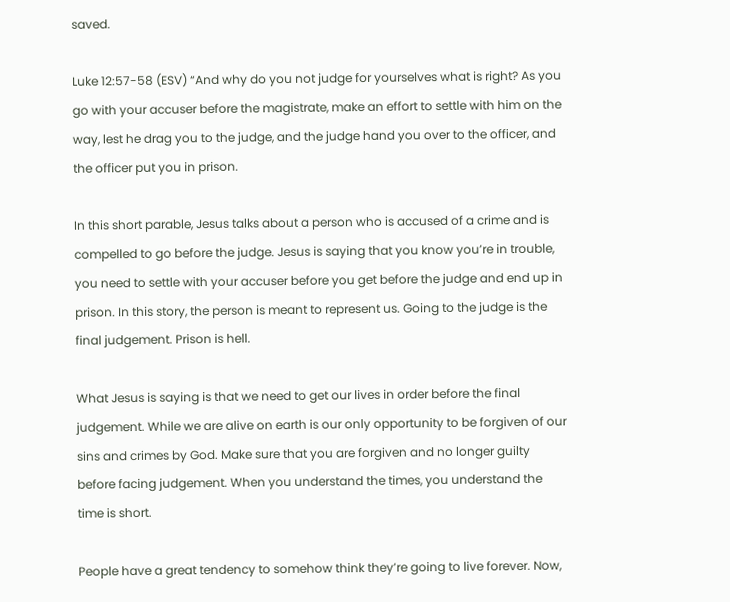saved.

Luke 12:57-58 (ESV) “And why do you not judge for yourselves what is right? As you go with your accuser before the magistrate, make an effort to settle with him on the way, lest he drag you to the judge, and the judge hand you over to the officer, and the officer put you in prison.

In this short parable, Jesus talks about a person who is accused of a crime and is compelled to go before the judge. Jesus is saying that you know you’re in trouble, you need to settle with your accuser before you get before the judge and end up in prison. In this story, the person is meant to represent us. Going to the judge is the final judgement. Prison is hell.

What Jesus is saying is that we need to get our lives in order before the final judgement. While we are alive on earth is our only opportunity to be forgiven of our sins and crimes by God. Make sure that you are forgiven and no longer guilty before facing judgement. When you understand the times, you understand the time is short.

People have a great tendency to somehow think they’re going to live forever. Now,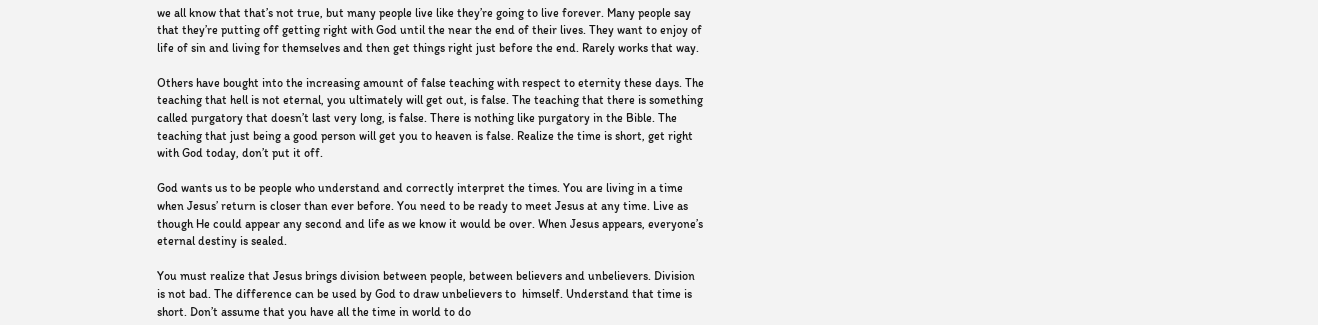we all know that that’s not true, but many people live like they’re going to live forever. Many people say that they’re putting off getting right with God until the near the end of their lives. They want to enjoy of life of sin and living for themselves and then get things right just before the end. Rarely works that way.

Others have bought into the increasing amount of false teaching with respect to eternity these days. The teaching that hell is not eternal, you ultimately will get out, is false. The teaching that there is something called purgatory that doesn’t last very long, is false. There is nothing like purgatory in the Bible. The teaching that just being a good person will get you to heaven is false. Realize the time is short, get right with God today, don’t put it off.

God wants us to be people who understand and correctly interpret the times. You are living in a time when Jesus’ return is closer than ever before. You need to be ready to meet Jesus at any time. Live as though He could appear any second and life as we know it would be over. When Jesus appears, everyone’s eternal destiny is sealed.

You must realize that Jesus brings division between people, between believers and unbelievers. Division is not bad. The difference can be used by God to draw unbelievers to  himself. Understand that time is short. Don’t assume that you have all the time in world to do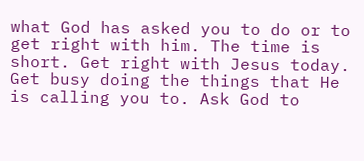what God has asked you to do or to get right with him. The time is short. Get right with Jesus today. Get busy doing the things that He is calling you to. Ask God to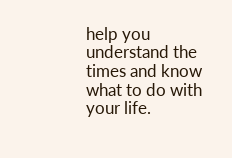help you understand the times and know what to do with your life.